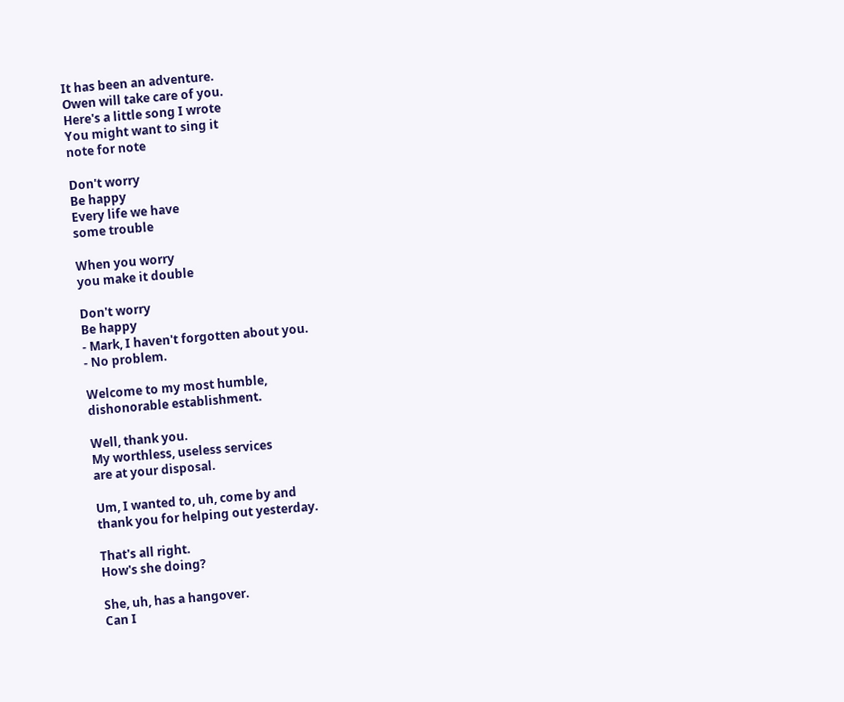It has been an adventure.
Owen will take care of you.
Here's a little song I wrote
You might want to sing it
note for note

Don't worry
Be happy
Every life we have
some trouble

When you worry
you make it double

Don't worry
Be happy
- Mark, I haven't forgotten about you.
- No problem.

Welcome to my most humble,
dishonorable establishment.

Well, thank you.
My worthless, useless services
are at your disposal.

Um, I wanted to, uh, come by and
thank you for helping out yesterday.

That's all right.
How's she doing?

She, uh, has a hangover.
Can I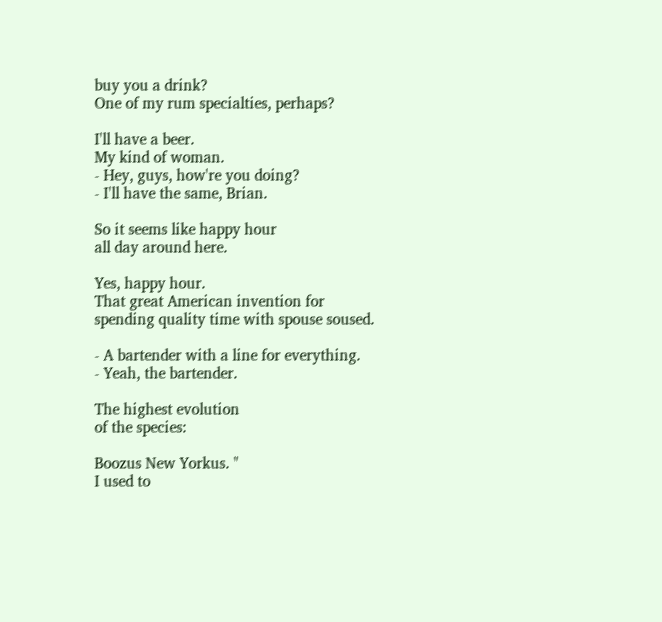buy you a drink?
One of my rum specialties, perhaps?

I'll have a beer.
My kind of woman.
- Hey, guys, how're you doing?
- I'll have the same, Brian.

So it seems like happy hour
all day around here.

Yes, happy hour.
That great American invention for
spending quality time with spouse soused.

- A bartender with a line for everything.
- Yeah, the bartender.

The highest evolution
of the species:

Boozus New Yorkus. "
I used to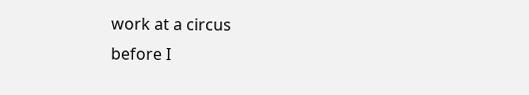work at a circus
before I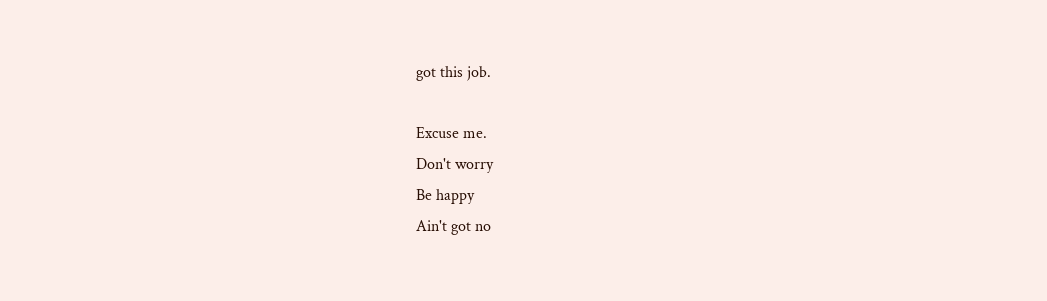got this job.

Excuse me.
Don't worry
Be happy
Ain't got no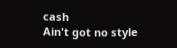cash
Ain't got no style